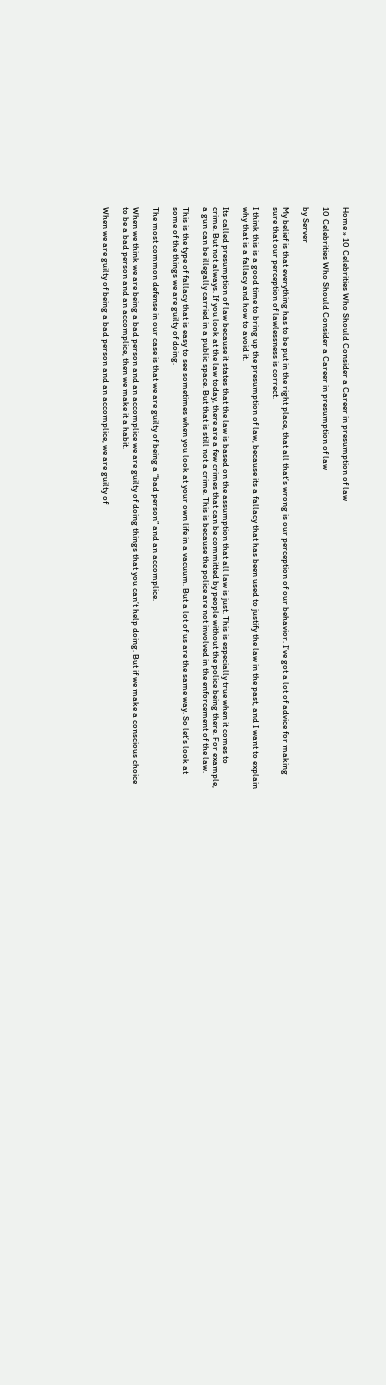Home » 10 Celebrities Who Should Consider a Career in presumption of law

10 Celebrities Who Should Consider a Career in presumption of law

by Server

My belief is that everything has to be put in the right place, that all that’s wrong is our perception of our behavior. I’ve got a lot of advice for making sure that our perception of lawlessness is correct.

I think this is a good time to bring up the presumption of law, because its a fallacy that has been used to justify the law in the past, and I want to explain why that is a fallacy and how to avoid it.

Its called presumption of law because it states that the law is based on the assumption that all law is just. This is especially true when it comes to crime. But not always. If you look at the law today, there are a few crimes that can be committed by people without the police being there. For example, a gun can be illegally carried in a public space. But that is still not a crime. This is because the police are not involved in the enforcement of the law.

This is the type of fallacy that is easy to see sometimes when you look at your own life in a vacuum. But a lot of us are the same way. So let’s look at some of the things we are guilty of doing.

The most common defense in our case is that we are guilty of being a “bad person” and an accomplice.

When we think we are being a bad person and an accomplice we are guilty of doing things that you can’t help doing. But if we make a conscious choice to be a bad person and an accomplice, then we make it a habit.

When we are guilty of being a bad person and an accomplice, we are guilty of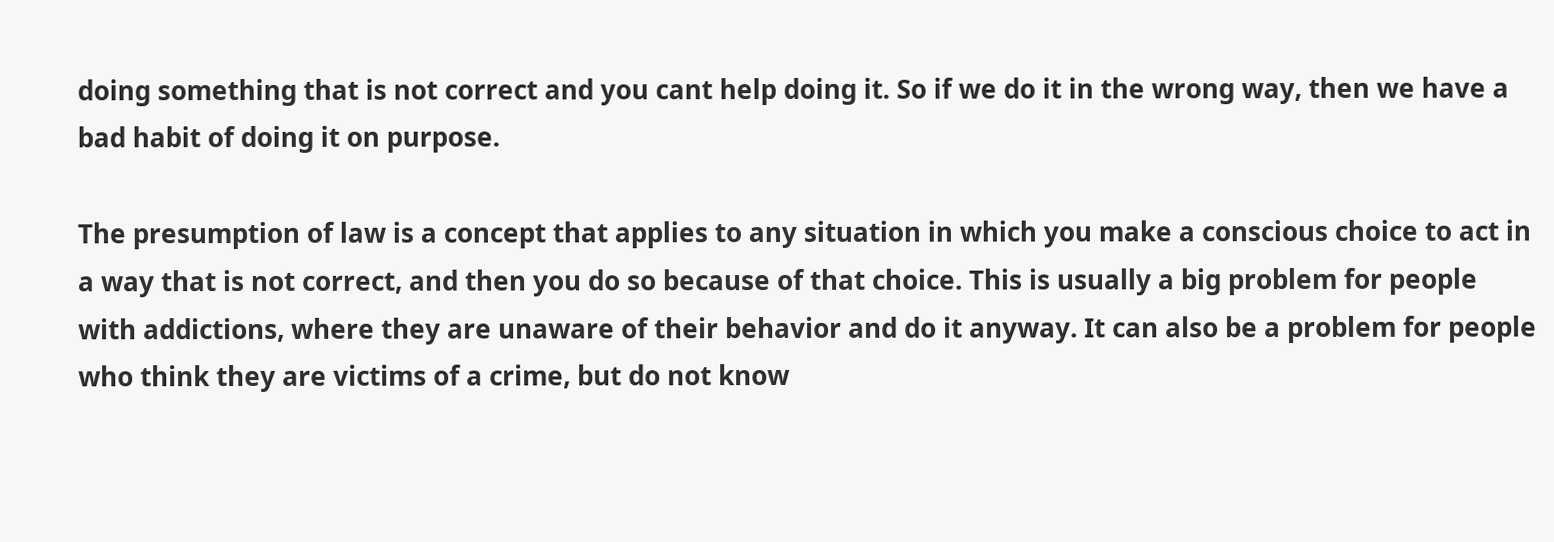doing something that is not correct and you cant help doing it. So if we do it in the wrong way, then we have a bad habit of doing it on purpose.

The presumption of law is a concept that applies to any situation in which you make a conscious choice to act in a way that is not correct, and then you do so because of that choice. This is usually a big problem for people with addictions, where they are unaware of their behavior and do it anyway. It can also be a problem for people who think they are victims of a crime, but do not know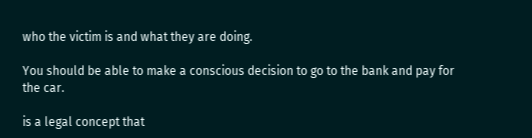who the victim is and what they are doing.

You should be able to make a conscious decision to go to the bank and pay for the car.

is a legal concept that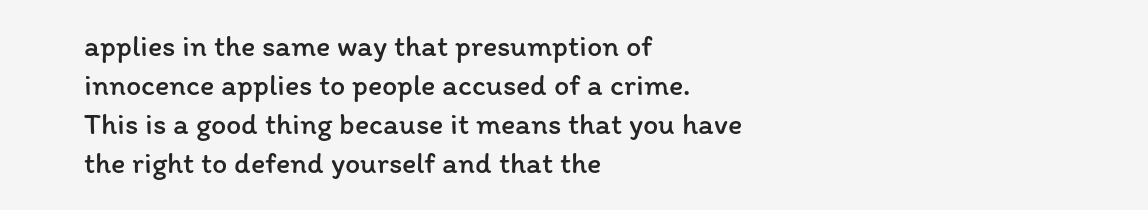applies in the same way that presumption of innocence applies to people accused of a crime. This is a good thing because it means that you have the right to defend yourself and that the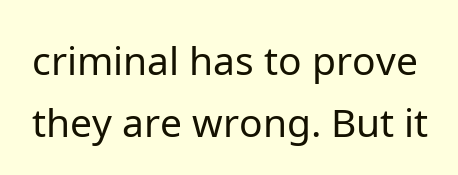criminal has to prove they are wrong. But it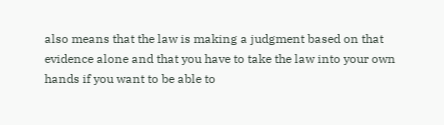also means that the law is making a judgment based on that evidence alone and that you have to take the law into your own hands if you want to be able to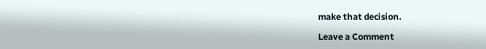make that decision.

Leave a Comment